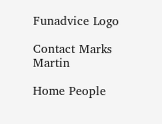Funadvice Logo

Contact Marks Martin

Home People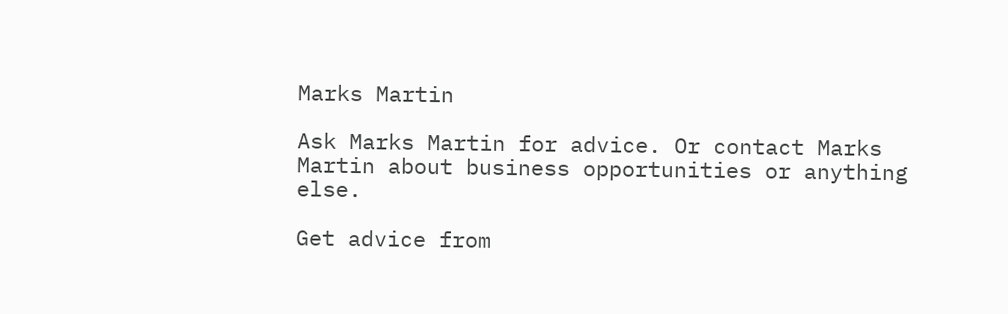Marks Martin

Ask Marks Martin for advice. Or contact Marks Martin about business opportunities or anything else.

Get advice from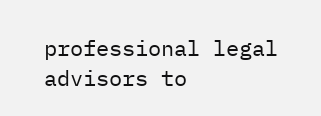professional legal advisors to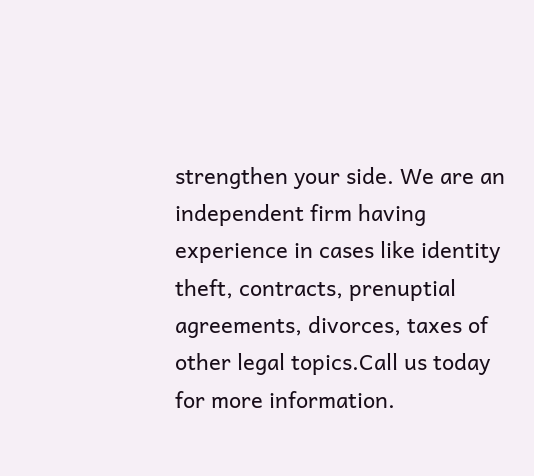strengthen your side. We are an independent firm having experience in cases like identity theft, contracts, prenuptial agreements, divorces, taxes of other legal topics.Call us today for more information.